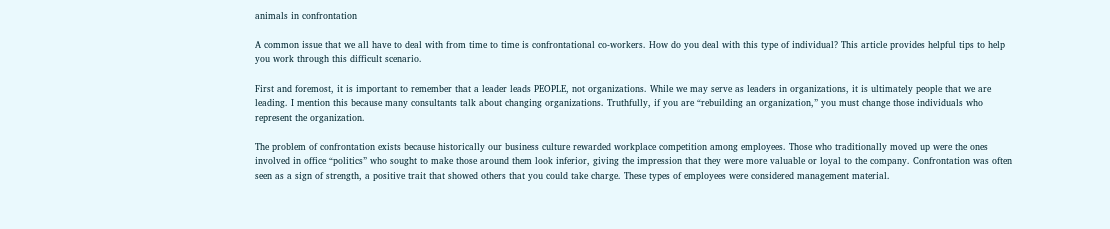animals in confrontation

A common issue that we all have to deal with from time to time is confrontational co-workers. How do you deal with this type of individual? This article provides helpful tips to help you work through this difficult scenario.

First and foremost, it is important to remember that a leader leads PEOPLE, not organizations. While we may serve as leaders in organizations, it is ultimately people that we are leading. I mention this because many consultants talk about changing organizations. Truthfully, if you are “rebuilding an organization,” you must change those individuals who represent the organization.

The problem of confrontation exists because historically our business culture rewarded workplace competition among employees. Those who traditionally moved up were the ones involved in office “politics” who sought to make those around them look inferior, giving the impression that they were more valuable or loyal to the company. Confrontation was often seen as a sign of strength, a positive trait that showed others that you could take charge. These types of employees were considered management material.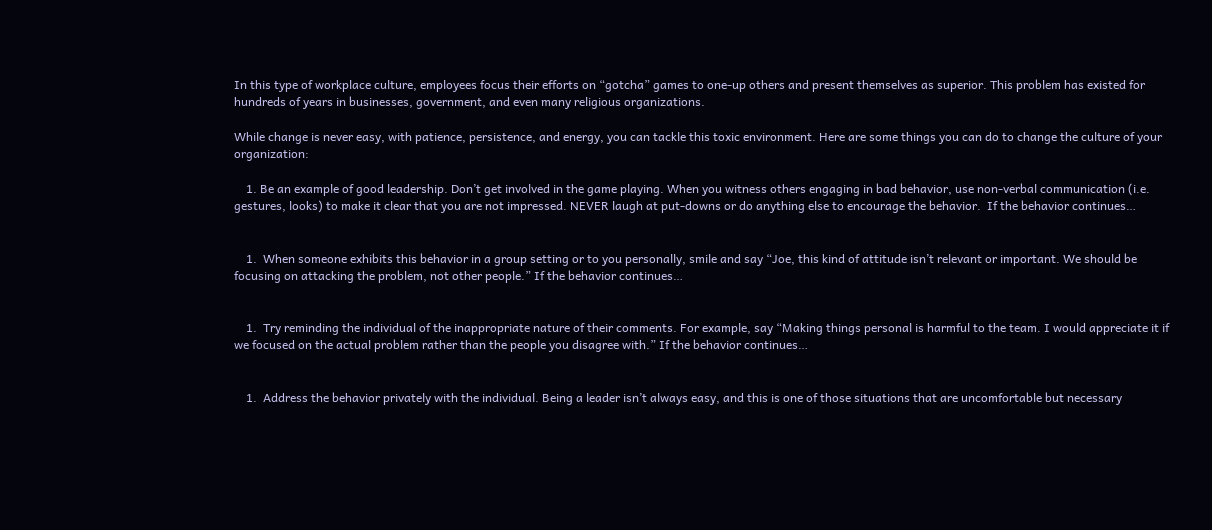In this type of workplace culture, employees focus their efforts on “gotcha” games to one-up others and present themselves as superior. This problem has existed for hundreds of years in businesses, government, and even many religious organizations.

While change is never easy, with patience, persistence, and energy, you can tackle this toxic environment. Here are some things you can do to change the culture of your organization:

    1. Be an example of good leadership. Don’t get involved in the game playing. When you witness others engaging in bad behavior, use non-verbal communication (i.e. gestures, looks) to make it clear that you are not impressed. NEVER laugh at put-downs or do anything else to encourage the behavior.  If the behavior continues…


    1.  When someone exhibits this behavior in a group setting or to you personally, smile and say “Joe, this kind of attitude isn’t relevant or important. We should be focusing on attacking the problem, not other people.” If the behavior continues…


    1.  Try reminding the individual of the inappropriate nature of their comments. For example, say “Making things personal is harmful to the team. I would appreciate it if we focused on the actual problem rather than the people you disagree with.” If the behavior continues…


    1.  Address the behavior privately with the individual. Being a leader isn’t always easy, and this is one of those situations that are uncomfortable but necessary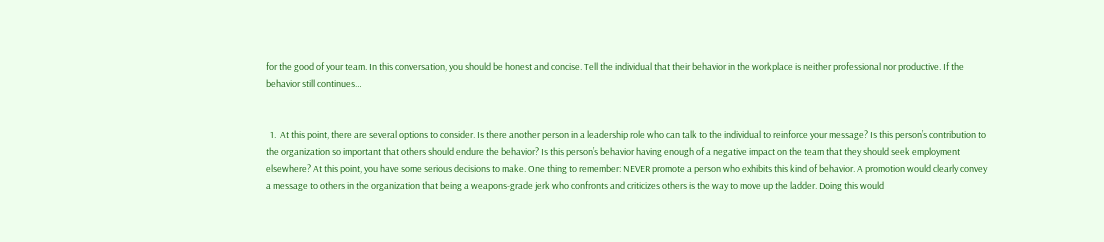for the good of your team. In this conversation, you should be honest and concise. Tell the individual that their behavior in the workplace is neither professional nor productive. If the behavior still continues…


  1.  At this point, there are several options to consider. Is there another person in a leadership role who can talk to the individual to reinforce your message? Is this person’s contribution to the organization so important that others should endure the behavior? Is this person’s behavior having enough of a negative impact on the team that they should seek employment elsewhere? At this point, you have some serious decisions to make. One thing to remember: NEVER promote a person who exhibits this kind of behavior. A promotion would clearly convey a message to others in the organization that being a weapons-grade jerk who confronts and criticizes others is the way to move up the ladder. Doing this would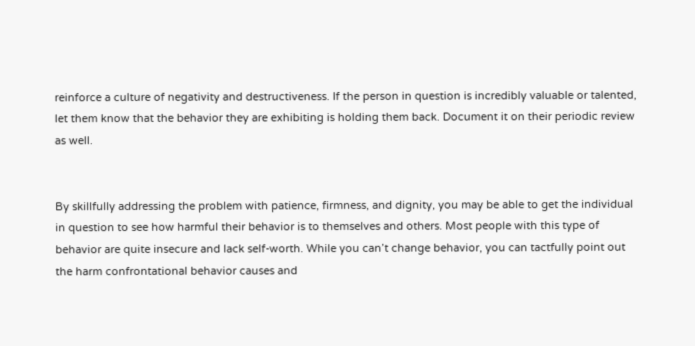reinforce a culture of negativity and destructiveness. If the person in question is incredibly valuable or talented, let them know that the behavior they are exhibiting is holding them back. Document it on their periodic review as well.


By skillfully addressing the problem with patience, firmness, and dignity, you may be able to get the individual in question to see how harmful their behavior is to themselves and others. Most people with this type of behavior are quite insecure and lack self-worth. While you can’t change behavior, you can tactfully point out the harm confrontational behavior causes and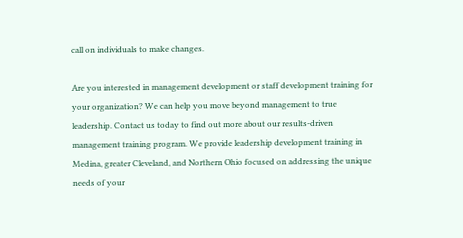call on individuals to make changes.

Are you interested in management development or staff development training for your organization? We can help you move beyond management to true leadership. Contact us today to find out more about our results-driven management training program. We provide leadership development training in Medina, greater Cleveland, and Northern Ohio focused on addressing the unique needs of your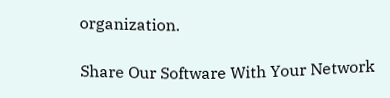organization.

Share Our Software With Your Network